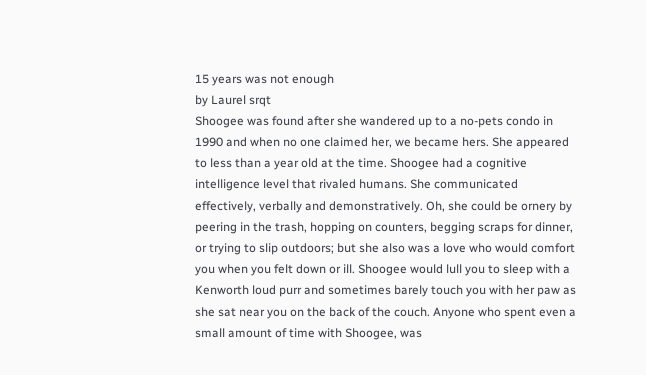15 years was not enough
by Laurel srqt
Shoogee was found after she wandered up to a no-pets condo in 1990 and when no one claimed her, we became hers. She appeared to less than a year old at the time. Shoogee had a cognitive intelligence level that rivaled humans. She communicated effectively, verbally and demonstratively. Oh, she could be ornery by peering in the trash, hopping on counters, begging scraps for dinner, or trying to slip outdoors; but she also was a love who would comfort you when you felt down or ill. Shoogee would lull you to sleep with a Kenworth loud purr and sometimes barely touch you with her paw as she sat near you on the back of the couch. Anyone who spent even a small amount of time with Shoogee, was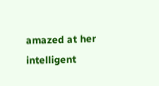amazed at her intelligent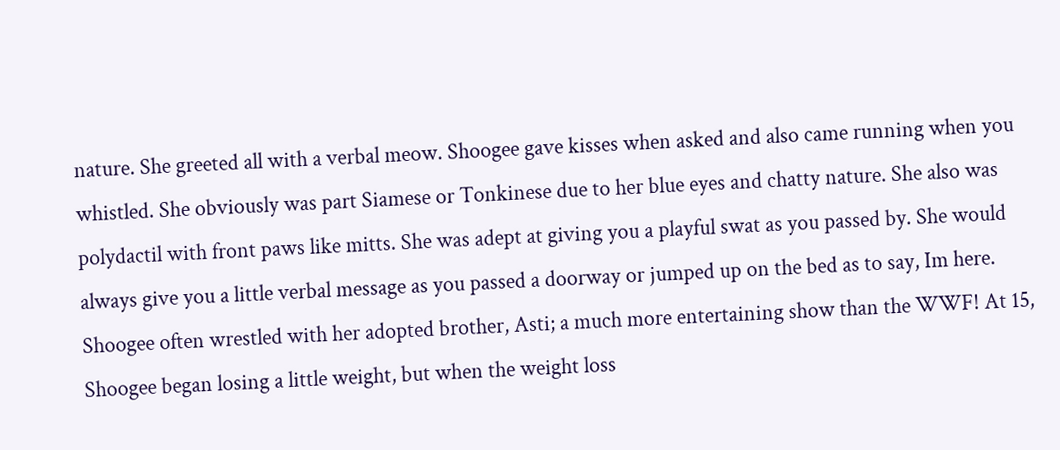nature. She greeted all with a verbal meow. Shoogee gave kisses when asked and also came running when you whistled. She obviously was part Siamese or Tonkinese due to her blue eyes and chatty nature. She also was polydactil with front paws like mitts. She was adept at giving you a playful swat as you passed by. She would always give you a little verbal message as you passed a doorway or jumped up on the bed as to say, Im here. Shoogee often wrestled with her adopted brother, Asti; a much more entertaining show than the WWF! At 15, Shoogee began losing a little weight, but when the weight loss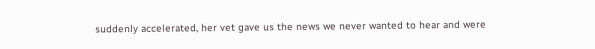suddenly accelerated, her vet gave us the news we never wanted to hear and were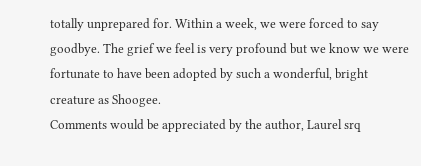totally unprepared for. Within a week, we were forced to say goodbye. The grief we feel is very profound but we know we were fortunate to have been adopted by such a wonderful, bright creature as Shoogee.
Comments would be appreciated by the author, Laurel srq